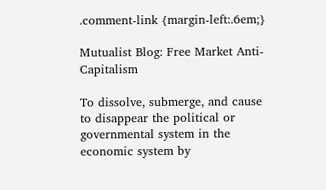.comment-link {margin-left:.6em;}

Mutualist Blog: Free Market Anti-Capitalism

To dissolve, submerge, and cause to disappear the political or governmental system in the economic system by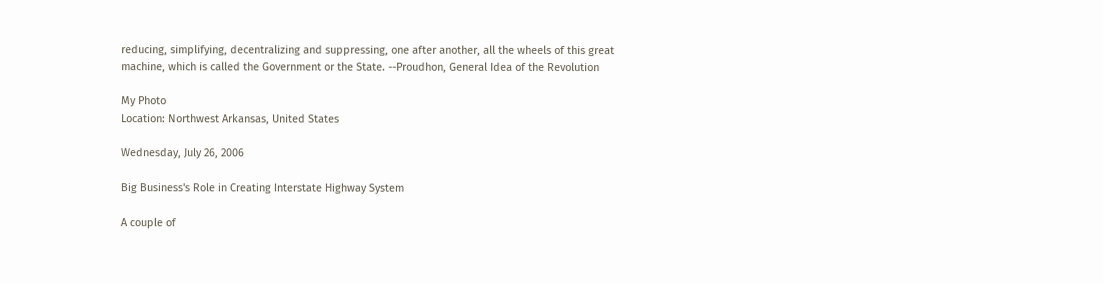reducing, simplifying, decentralizing and suppressing, one after another, all the wheels of this great machine, which is called the Government or the State. --Proudhon, General Idea of the Revolution

My Photo
Location: Northwest Arkansas, United States

Wednesday, July 26, 2006

Big Business's Role in Creating Interstate Highway System

A couple of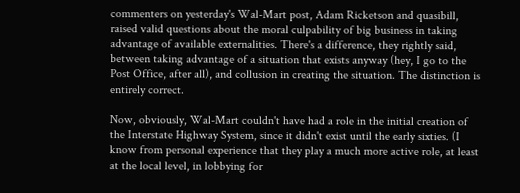commenters on yesterday's Wal-Mart post, Adam Ricketson and quasibill, raised valid questions about the moral culpability of big business in taking advantage of available externalities. There's a difference, they rightly said, between taking advantage of a situation that exists anyway (hey, I go to the Post Office, after all), and collusion in creating the situation. The distinction is entirely correct.

Now, obviously, Wal-Mart couldn't have had a role in the initial creation of the Interstate Highway System, since it didn't exist until the early sixties. (I know from personal experience that they play a much more active role, at least at the local level, in lobbying for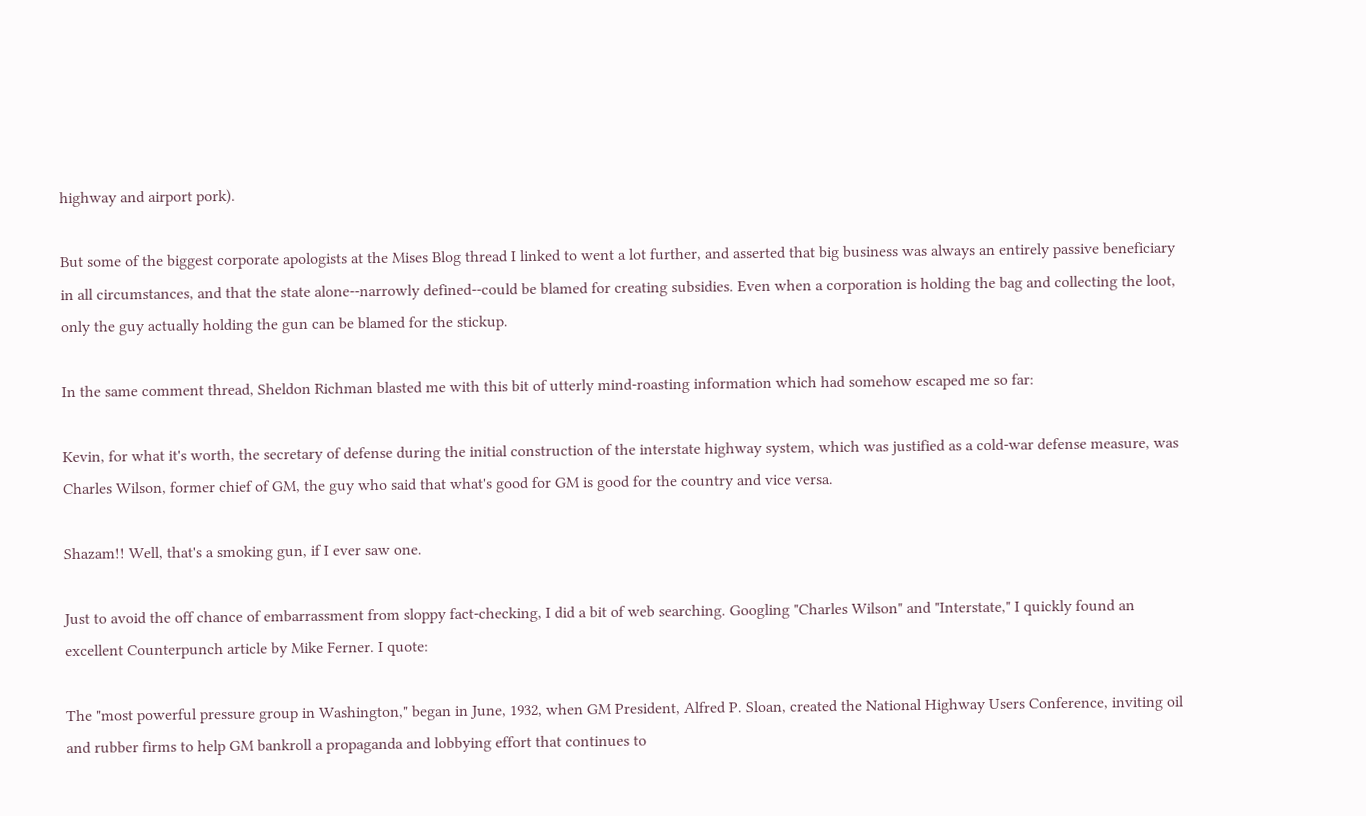highway and airport pork).

But some of the biggest corporate apologists at the Mises Blog thread I linked to went a lot further, and asserted that big business was always an entirely passive beneficiary in all circumstances, and that the state alone--narrowly defined--could be blamed for creating subsidies. Even when a corporation is holding the bag and collecting the loot, only the guy actually holding the gun can be blamed for the stickup.

In the same comment thread, Sheldon Richman blasted me with this bit of utterly mind-roasting information which had somehow escaped me so far:

Kevin, for what it's worth, the secretary of defense during the initial construction of the interstate highway system, which was justified as a cold-war defense measure, was Charles Wilson, former chief of GM, the guy who said that what's good for GM is good for the country and vice versa.

Shazam!! Well, that's a smoking gun, if I ever saw one.

Just to avoid the off chance of embarrassment from sloppy fact-checking, I did a bit of web searching. Googling "Charles Wilson" and "Interstate," I quickly found an excellent Counterpunch article by Mike Ferner. I quote:

The "most powerful pressure group in Washington," began in June, 1932, when GM President, Alfred P. Sloan, created the National Highway Users Conference, inviting oil and rubber firms to help GM bankroll a propaganda and lobbying effort that continues to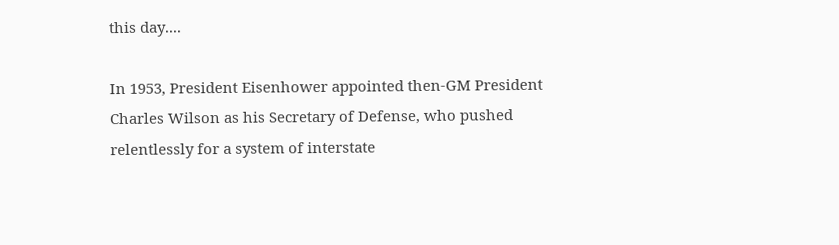this day....

In 1953, President Eisenhower appointed then-GM President Charles Wilson as his Secretary of Defense, who pushed relentlessly for a system of interstate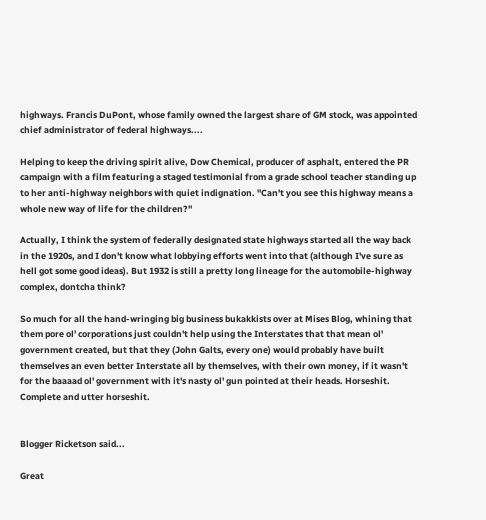highways. Francis DuPont, whose family owned the largest share of GM stock, was appointed chief administrator of federal highways....

Helping to keep the driving spirit alive, Dow Chemical, producer of asphalt, entered the PR campaign with a film featuring a staged testimonial from a grade school teacher standing up to her anti-highway neighbors with quiet indignation. "Can't you see this highway means a whole new way of life for the children?"

Actually, I think the system of federally designated state highways started all the way back in the 1920s, and I don't know what lobbying efforts went into that (although I've sure as hell got some good ideas). But 1932 is still a pretty long lineage for the automobile-highway complex, dontcha think?

So much for all the hand-wringing big business bukakkists over at Mises Blog, whining that them pore ol' corporations just couldn't help using the Interstates that that mean ol' government created, but that they (John Galts, every one) would probably have built themselves an even better Interstate all by themselves, with their own money, if it wasn't for the baaaad ol' government with it's nasty ol' gun pointed at their heads. Horseshit. Complete and utter horseshit.


Blogger Ricketson said...

Great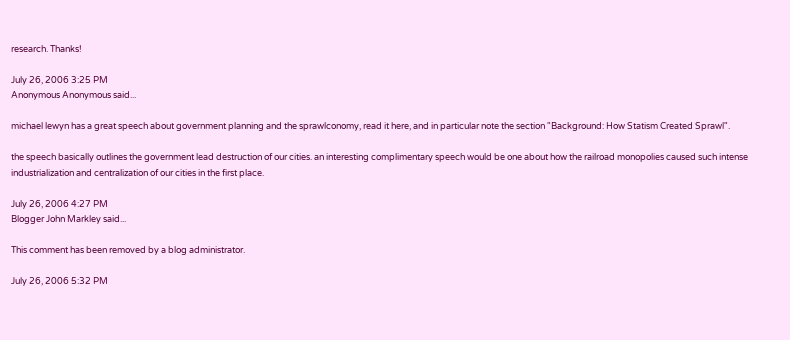research. Thanks!

July 26, 2006 3:25 PM
Anonymous Anonymous said...

michael lewyn has a great speech about government planning and the sprawlconomy, read it here, and in particular note the section "Background: How Statism Created Sprawl".

the speech basically outlines the government lead destruction of our cities. an interesting complimentary speech would be one about how the railroad monopolies caused such intense industrialization and centralization of our cities in the first place.

July 26, 2006 4:27 PM
Blogger John Markley said...

This comment has been removed by a blog administrator.

July 26, 2006 5:32 PM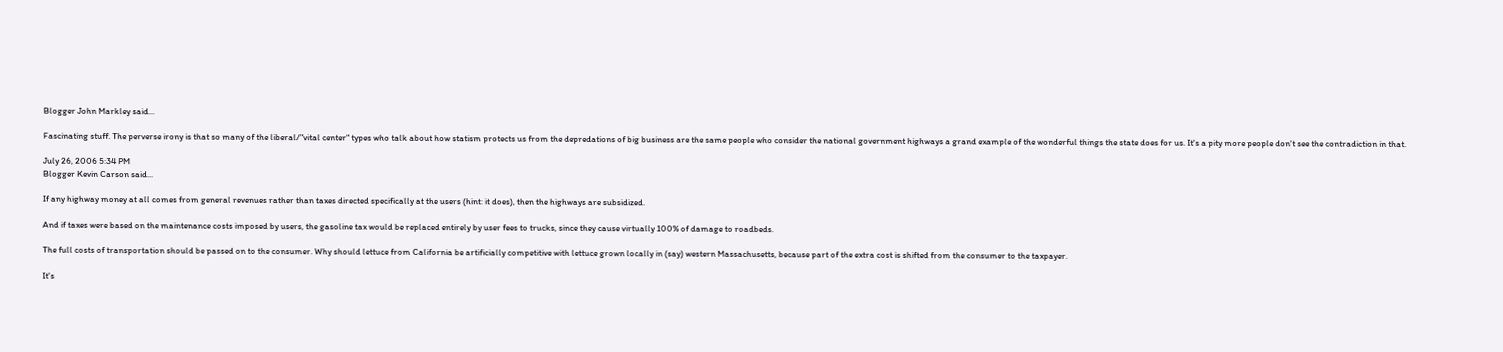Blogger John Markley said...

Fascinating stuff. The perverse irony is that so many of the liberal/"vital center" types who talk about how statism protects us from the depredations of big business are the same people who consider the national government highways a grand example of the wonderful things the state does for us. It's a pity more people don't see the contradiction in that.

July 26, 2006 5:34 PM
Blogger Kevin Carson said...

If any highway money at all comes from general revenues rather than taxes directed specifically at the users (hint: it does), then the highways are subsidized.

And if taxes were based on the maintenance costs imposed by users, the gasoline tax would be replaced entirely by user fees to trucks, since they cause virtually 100% of damage to roadbeds.

The full costs of transportation should be passed on to the consumer. Why should lettuce from California be artificially competitive with lettuce grown locally in (say) western Massachusetts, because part of the extra cost is shifted from the consumer to the taxpayer.

It's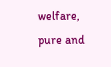welfare, pure and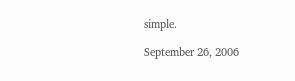simple.

September 26, 2006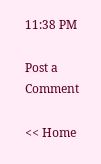11:38 PM

Post a Comment

<< Home